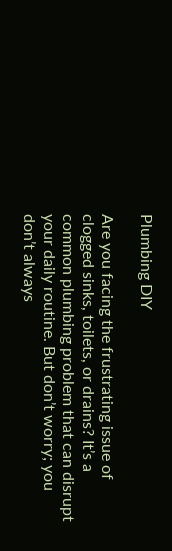Plumbing DIY

Are you facing the frustrating issue of clogged sinks, toilets, or drains? It’s a common plumbing problem that can disrupt your daily routine. But don’t worry; you don’t always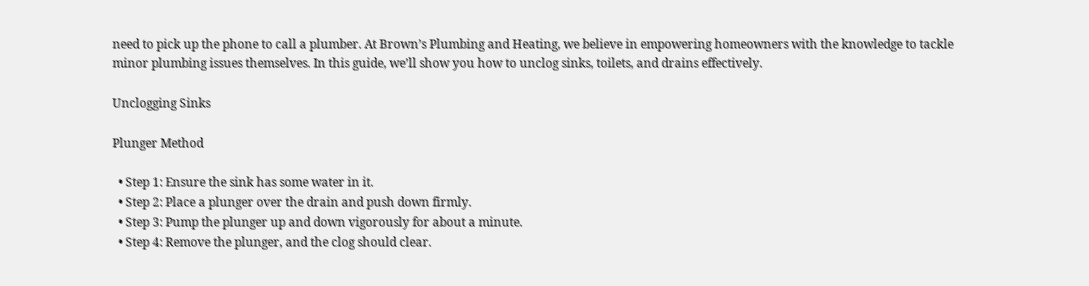need to pick up the phone to call a plumber. At Brown’s Plumbing and Heating, we believe in empowering homeowners with the knowledge to tackle minor plumbing issues themselves. In this guide, we’ll show you how to unclog sinks, toilets, and drains effectively.

Unclogging Sinks

Plunger Method

  • Step 1: Ensure the sink has some water in it.
  • Step 2: Place a plunger over the drain and push down firmly.
  • Step 3: Pump the plunger up and down vigorously for about a minute.
  • Step 4: Remove the plunger, and the clog should clear.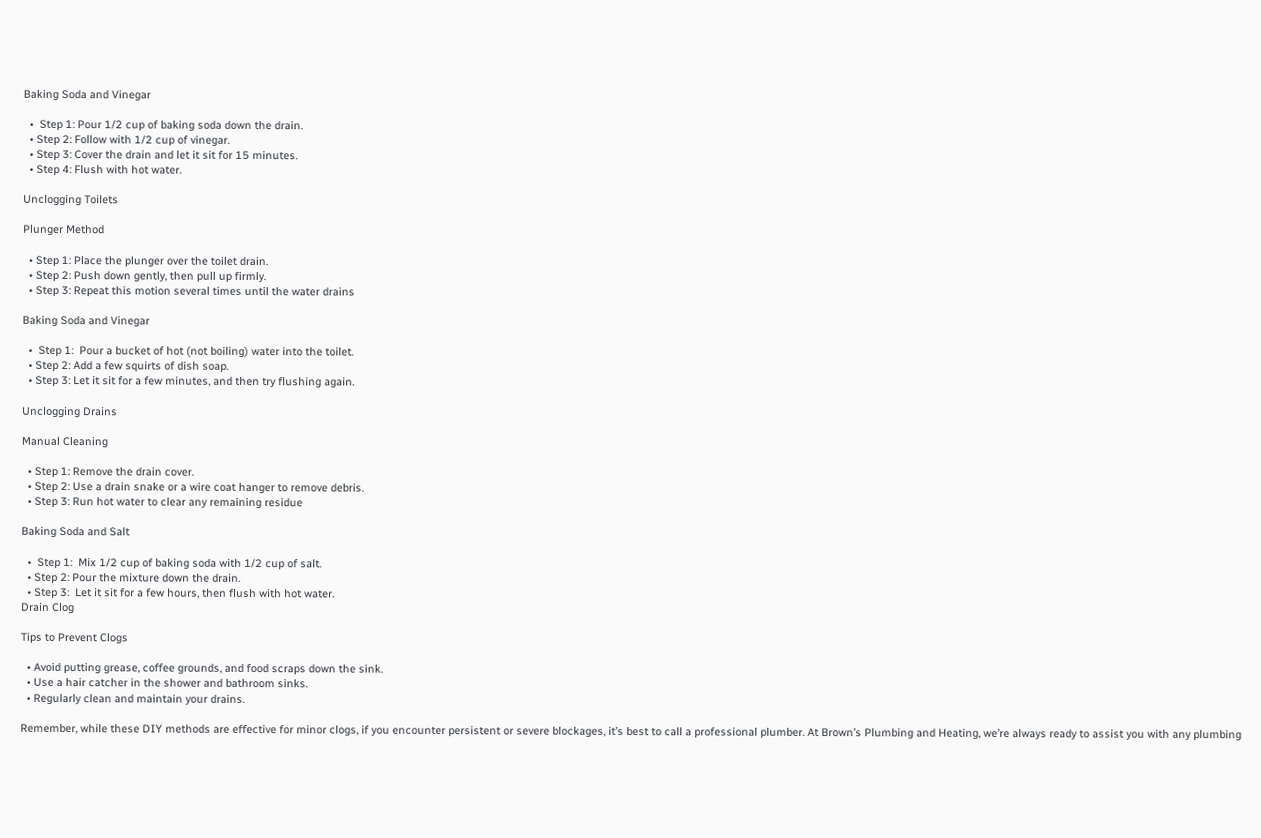Baking Soda and Vinegar

  •  Step 1: Pour 1/2 cup of baking soda down the drain.
  • Step 2: Follow with 1/2 cup of vinegar.
  • Step 3: Cover the drain and let it sit for 15 minutes.
  • Step 4: Flush with hot water.

Unclogging Toilets

Plunger Method

  • Step 1: Place the plunger over the toilet drain.
  • Step 2: Push down gently, then pull up firmly.
  • Step 3: Repeat this motion several times until the water drains

Baking Soda and Vinegar

  •  Step 1:  Pour a bucket of hot (not boiling) water into the toilet.
  • Step 2: Add a few squirts of dish soap.
  • Step 3: Let it sit for a few minutes, and then try flushing again.

Unclogging Drains

Manual Cleaning

  • Step 1: Remove the drain cover.
  • Step 2: Use a drain snake or a wire coat hanger to remove debris.
  • Step 3: Run hot water to clear any remaining residue

Baking Soda and Salt

  •  Step 1:  Mix 1/2 cup of baking soda with 1/2 cup of salt.
  • Step 2: Pour the mixture down the drain.
  • Step 3:  Let it sit for a few hours, then flush with hot water.
Drain Clog

Tips to Prevent Clogs

  • Avoid putting grease, coffee grounds, and food scraps down the sink.
  • Use a hair catcher in the shower and bathroom sinks.
  • Regularly clean and maintain your drains.

Remember, while these DIY methods are effective for minor clogs, if you encounter persistent or severe blockages, it’s best to call a professional plumber. At Brown’s Plumbing and Heating, we’re always ready to assist you with any plumbing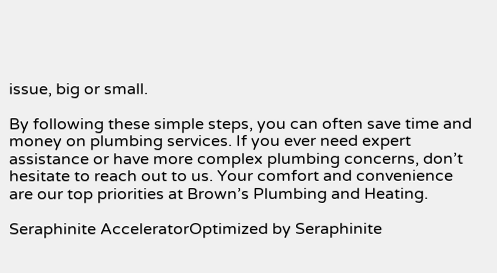issue, big or small.

By following these simple steps, you can often save time and money on plumbing services. If you ever need expert assistance or have more complex plumbing concerns, don’t hesitate to reach out to us. Your comfort and convenience are our top priorities at Brown’s Plumbing and Heating.

Seraphinite AcceleratorOptimized by Seraphinite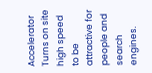Accelerator
Turns on site high speed to be attractive for people and search engines.